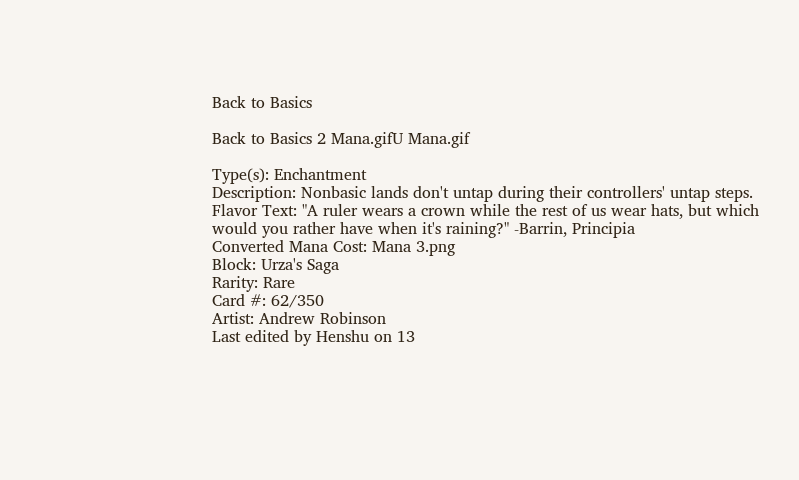Back to Basics

Back to Basics 2 Mana.gifU Mana.gif

Type(s): Enchantment
Description: Nonbasic lands don't untap during their controllers' untap steps.
Flavor Text: "A ruler wears a crown while the rest of us wear hats, but which would you rather have when it's raining?" -Barrin, Principia
Converted Mana Cost: Mana 3.png
Block: Urza's Saga
Rarity: Rare
Card #: 62/350
Artist: Andrew Robinson
Last edited by Henshu on 13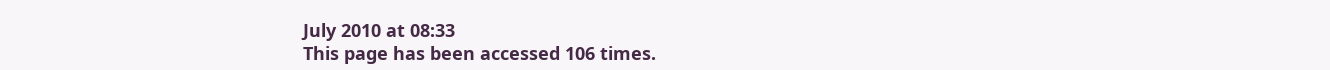July 2010 at 08:33
This page has been accessed 106 times.